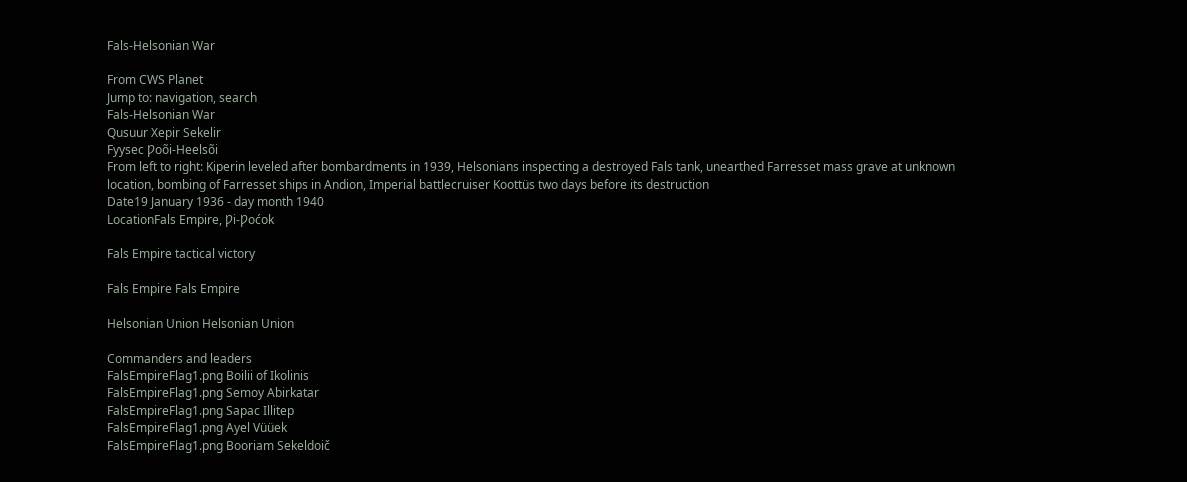Fals-Helsonian War

From CWS Planet
Jump to: navigation, search
Fals-Helsonian War
Qusuur Xepir Sekelir
Fyysec Ƿoõi-Heelsõi
From left to right: Kiperin leveled after bombardments in 1939, Helsonians inspecting a destroyed Fals tank, unearthed Farresset mass grave at unknown location, bombing of Farresset ships in Andion, Imperial battlecruiser Koottüs two days before its destruction
Date19 January 1936 - day month 1940
LocationFals Empire, Ƿi-Ƿoćok

Fals Empire tactical victory

Fals Empire Fals Empire

Helsonian Union Helsonian Union

Commanders and leaders
FalsEmpireFlag1.png Boilii of Ikolinis
FalsEmpireFlag1.png Semoy Abirkatar
FalsEmpireFlag1.png Sapac Illitep
FalsEmpireFlag1.png Ayel Vüüek
FalsEmpireFlag1.png Booriam Sekeldoič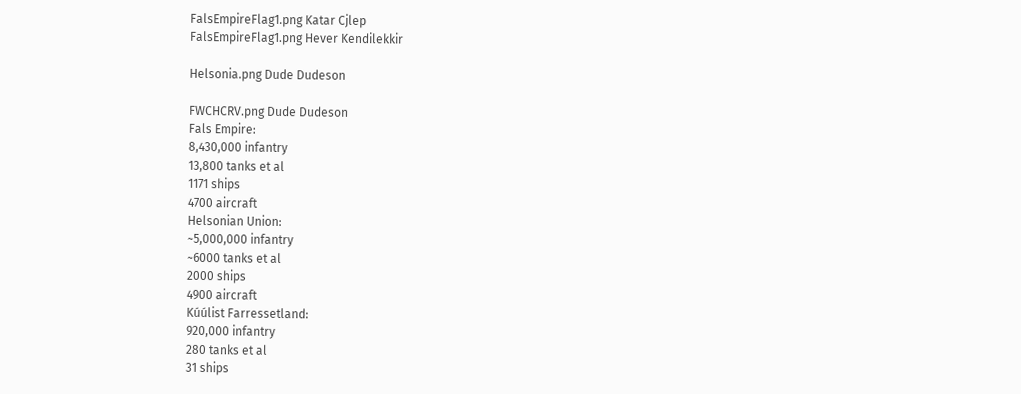FalsEmpireFlag1.png Katar Cjlep
FalsEmpireFlag1.png Hever Kendilekkir

Helsonia.png Dude Dudeson

FWCHCRV.png Dude Dudeson
Fals Empire:
8,430,000 infantry
13,800 tanks et al
1171 ships
4700 aircraft
Helsonian Union:
~5,000,000 infantry
~6000 tanks et al
2000 ships
4900 aircraft
Kúúlist Farressetland:
920,000 infantry
280 tanks et al
31 ships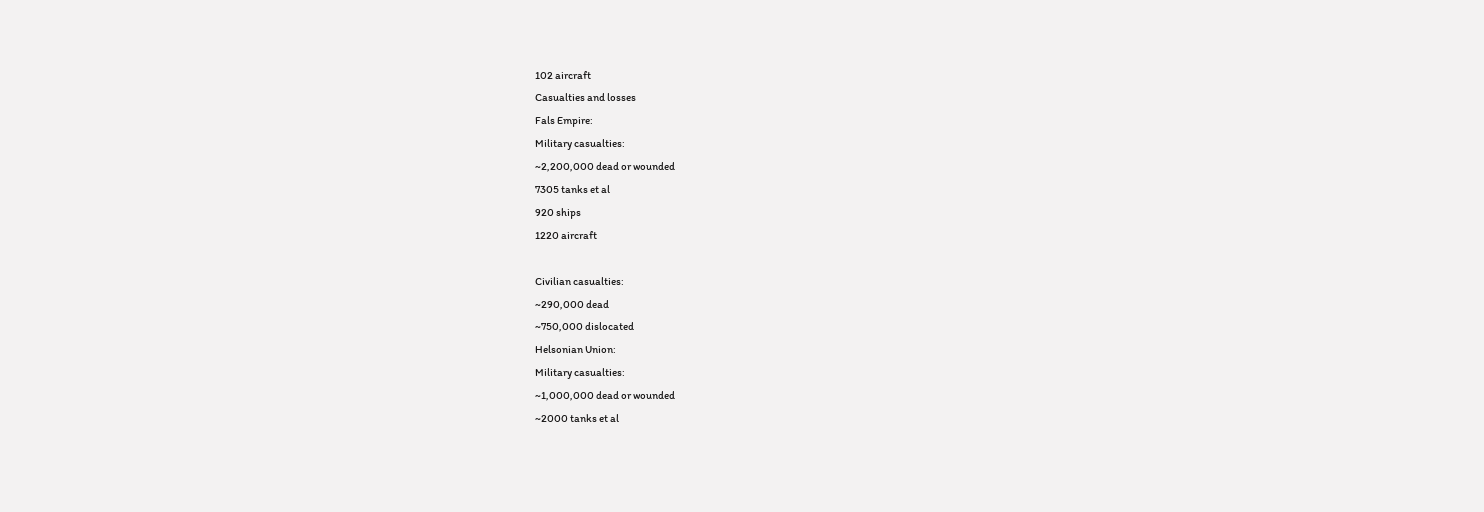102 aircraft
Casualties and losses
Fals Empire:
Military casualties:
~2,200,000 dead or wounded
7305 tanks et al
920 ships
1220 aircraft

Civilian casualties:
~290,000 dead
~750,000 dislocated
Helsonian Union:
Military casualties:
~1,000,000 dead or wounded
~2000 tanks et al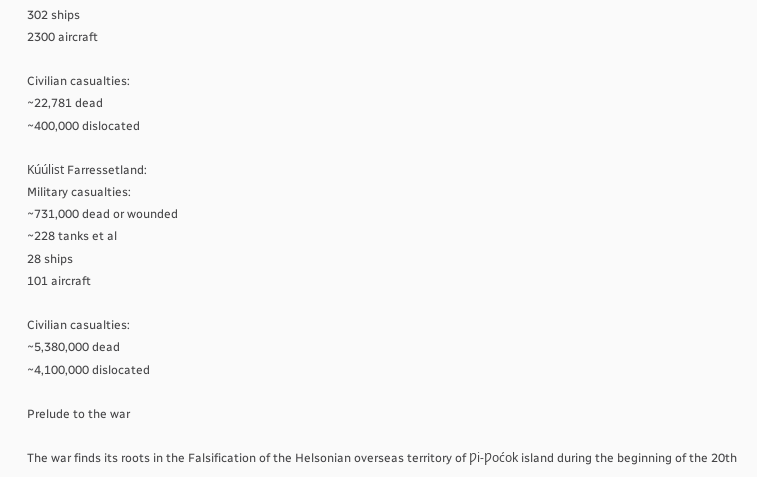302 ships
2300 aircraft

Civilian casualties:
~22,781 dead
~400,000 dislocated

Kúúlist Farressetland:
Military casualties:
~731,000 dead or wounded
~228 tanks et al
28 ships
101 aircraft

Civilian casualties:
~5,380,000 dead
~4,100,000 dislocated

Prelude to the war

The war finds its roots in the Falsification of the Helsonian overseas territory of Ƿi-Ƿoćok island during the beginning of the 20th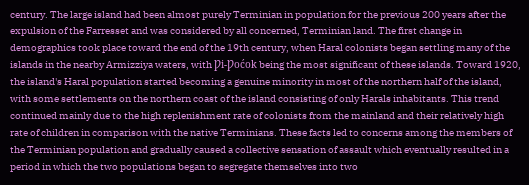century. The large island had been almost purely Terminian in population for the previous 200 years after the expulsion of the Farresset and was considered by all concerned, Terminian land. The first change in demographics took place toward the end of the 19th century, when Haral colonists began settling many of the islands in the nearby Armizziya waters, with Ƿi-Ƿoćok being the most significant of these islands. Toward 1920, the island's Haral population started becoming a genuine minority in most of the northern half of the island, with some settlements on the northern coast of the island consisting of only Harals inhabitants. This trend continued mainly due to the high replenishment rate of colonists from the mainland and their relatively high rate of children in comparison with the native Terminians. These facts led to concerns among the members of the Terminian population and gradually caused a collective sensation of assault which eventually resulted in a period in which the two populations began to segregate themselves into two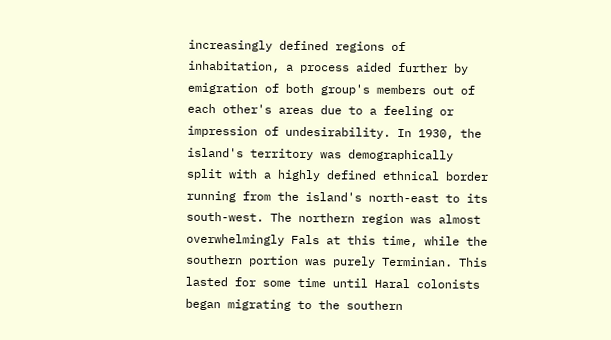increasingly defined regions of inhabitation, a process aided further by emigration of both group's members out of each other's areas due to a feeling or impression of undesirability. In 1930, the island's territory was demographically split with a highly defined ethnical border running from the island's north-east to its south-west. The northern region was almost overwhelmingly Fals at this time, while the southern portion was purely Terminian. This lasted for some time until Haral colonists began migrating to the southern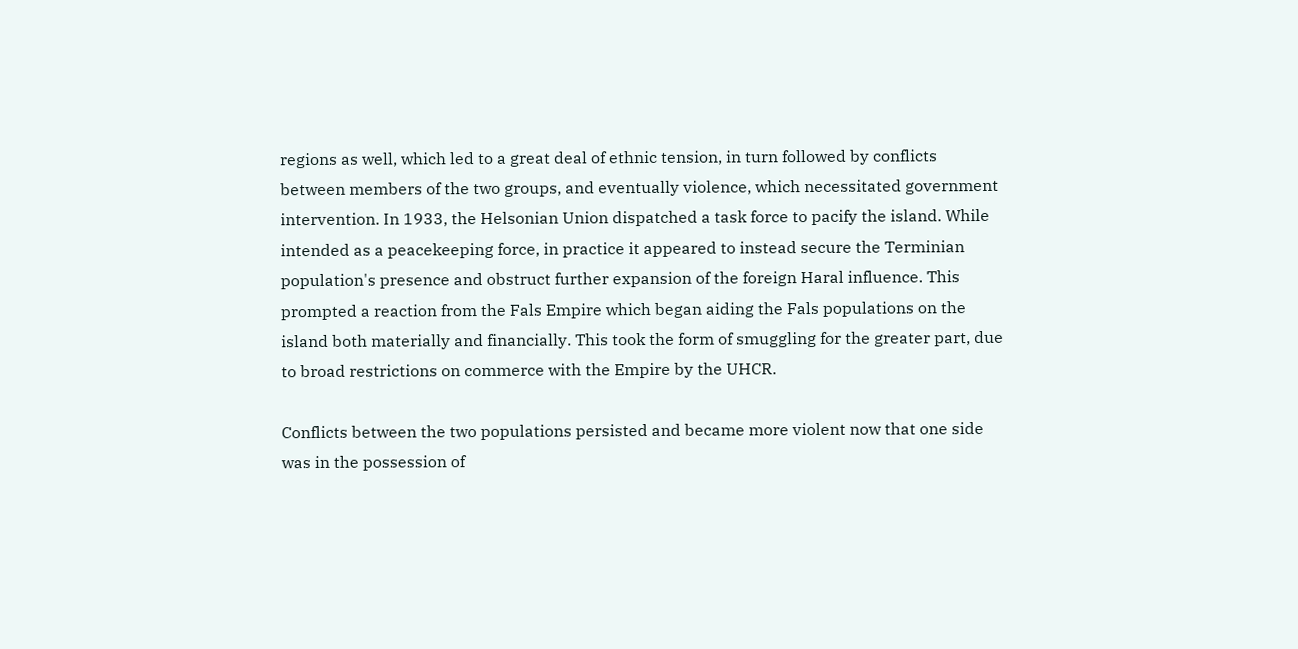regions as well, which led to a great deal of ethnic tension, in turn followed by conflicts between members of the two groups, and eventually violence, which necessitated government intervention. In 1933, the Helsonian Union dispatched a task force to pacify the island. While intended as a peacekeeping force, in practice it appeared to instead secure the Terminian population's presence and obstruct further expansion of the foreign Haral influence. This prompted a reaction from the Fals Empire which began aiding the Fals populations on the island both materially and financially. This took the form of smuggling for the greater part, due to broad restrictions on commerce with the Empire by the UHCR.

Conflicts between the two populations persisted and became more violent now that one side was in the possession of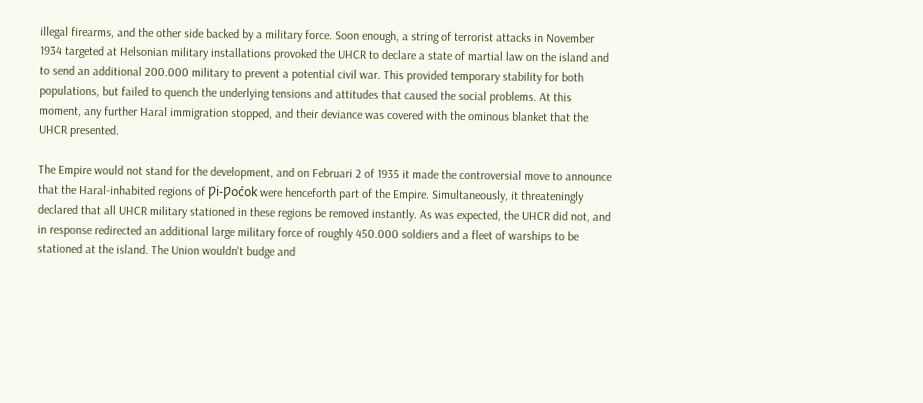illegal firearms, and the other side backed by a military force. Soon enough, a string of terrorist attacks in November 1934 targeted at Helsonian military installations provoked the UHCR to declare a state of martial law on the island and to send an additional 200.000 military to prevent a potential civil war. This provided temporary stability for both populations, but failed to quench the underlying tensions and attitudes that caused the social problems. At this moment, any further Haral immigration stopped, and their deviance was covered with the ominous blanket that the UHCR presented.

The Empire would not stand for the development, and on Februari 2 of 1935 it made the controversial move to announce that the Haral-inhabited regions of Ƿi-Ƿoćok were henceforth part of the Empire. Simultaneously, it threateningly declared that all UHCR military stationed in these regions be removed instantly. As was expected, the UHCR did not, and in response redirected an additional large military force of roughly 450.000 soldiers and a fleet of warships to be stationed at the island. The Union wouldn't budge and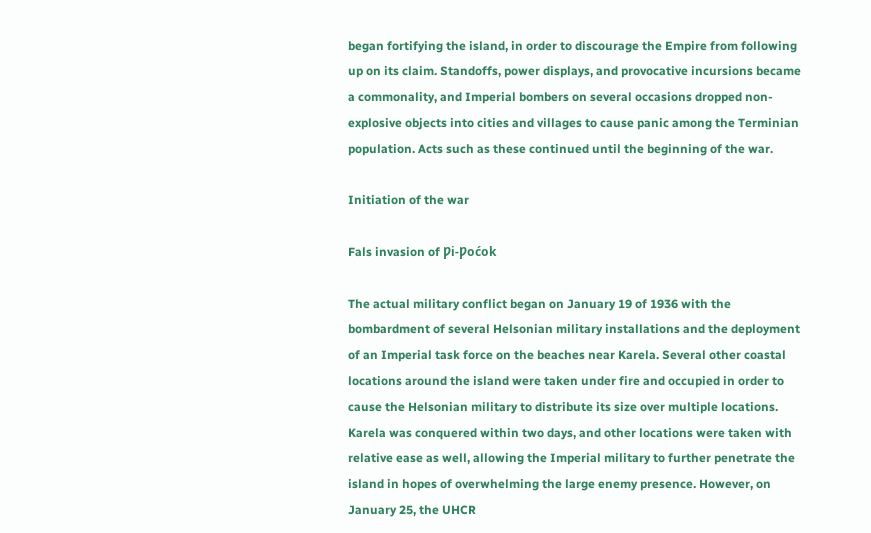began fortifying the island, in order to discourage the Empire from following up on its claim. Standoffs, power displays, and provocative incursions became a commonality, and Imperial bombers on several occasions dropped non-explosive objects into cities and villages to cause panic among the Terminian population. Acts such as these continued until the beginning of the war.

Initiation of the war

Fals invasion of Ƿi-Ƿoćok

The actual military conflict began on January 19 of 1936 with the bombardment of several Helsonian military installations and the deployment of an Imperial task force on the beaches near Karela. Several other coastal locations around the island were taken under fire and occupied in order to cause the Helsonian military to distribute its size over multiple locations. Karela was conquered within two days, and other locations were taken with relative ease as well, allowing the Imperial military to further penetrate the island in hopes of overwhelming the large enemy presence. However, on January 25, the UHCR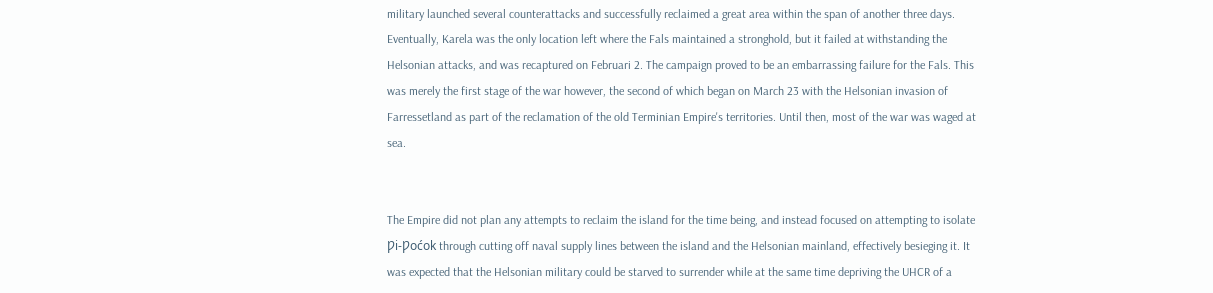military launched several counterattacks and successfully reclaimed a great area within the span of another three days. Eventually, Karela was the only location left where the Fals maintained a stronghold, but it failed at withstanding the Helsonian attacks, and was recaptured on Februari 2. The campaign proved to be an embarrassing failure for the Fals. This was merely the first stage of the war however, the second of which began on March 23 with the Helsonian invasion of Farressetland as part of the reclamation of the old Terminian Empire's territories. Until then, most of the war was waged at sea.


The Empire did not plan any attempts to reclaim the island for the time being, and instead focused on attempting to isolate Ƿi-Ƿoćok through cutting off naval supply lines between the island and the Helsonian mainland, effectively besieging it. It was expected that the Helsonian military could be starved to surrender while at the same time depriving the UHCR of a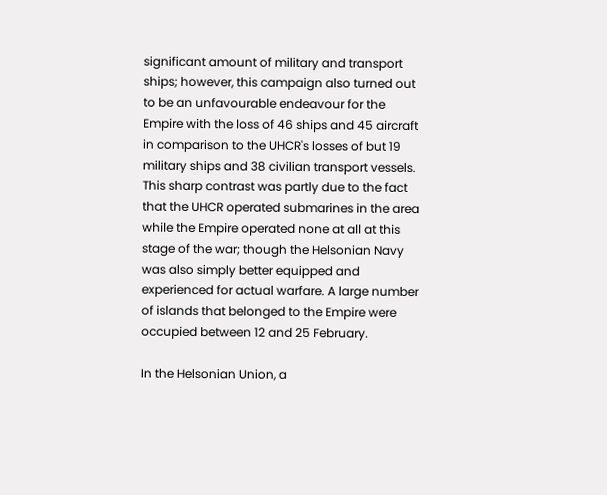significant amount of military and transport ships; however, this campaign also turned out to be an unfavourable endeavour for the Empire with the loss of 46 ships and 45 aircraft in comparison to the UHCR's losses of but 19 military ships and 38 civilian transport vessels. This sharp contrast was partly due to the fact that the UHCR operated submarines in the area while the Empire operated none at all at this stage of the war; though the Helsonian Navy was also simply better equipped and experienced for actual warfare. A large number of islands that belonged to the Empire were occupied between 12 and 25 February.

In the Helsonian Union, a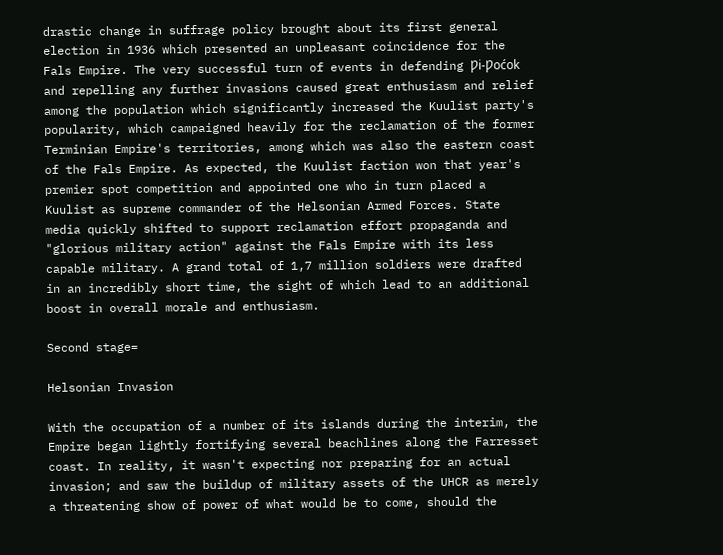drastic change in suffrage policy brought about its first general election in 1936 which presented an unpleasant coincidence for the Fals Empire. The very successful turn of events in defending Ƿi-Ƿoćok and repelling any further invasions caused great enthusiasm and relief among the population which significantly increased the Kuulist party's popularity, which campaigned heavily for the reclamation of the former Terminian Empire's territories, among which was also the eastern coast of the Fals Empire. As expected, the Kuulist faction won that year's premier spot competition and appointed one who in turn placed a Kuulist as supreme commander of the Helsonian Armed Forces. State media quickly shifted to support reclamation effort propaganda and "glorious military action" against the Fals Empire with its less capable military. A grand total of 1,7 million soldiers were drafted in an incredibly short time, the sight of which lead to an additional boost in overall morale and enthusiasm.

Second stage=

Helsonian Invasion

With the occupation of a number of its islands during the interim, the Empire began lightly fortifying several beachlines along the Farresset coast. In reality, it wasn't expecting nor preparing for an actual invasion; and saw the buildup of military assets of the UHCR as merely a threatening show of power of what would be to come, should the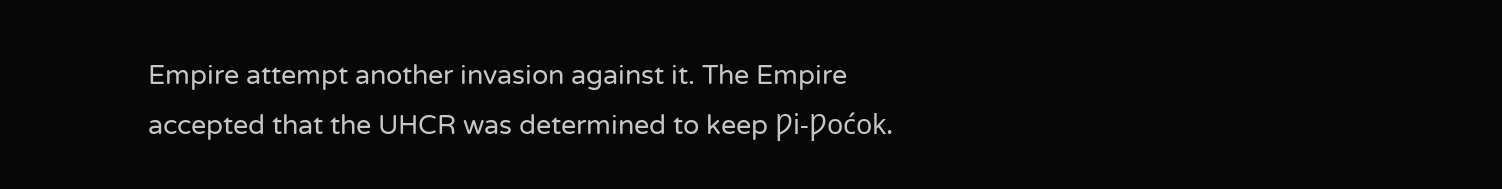Empire attempt another invasion against it. The Empire accepted that the UHCR was determined to keep Ƿi-Ƿoćok.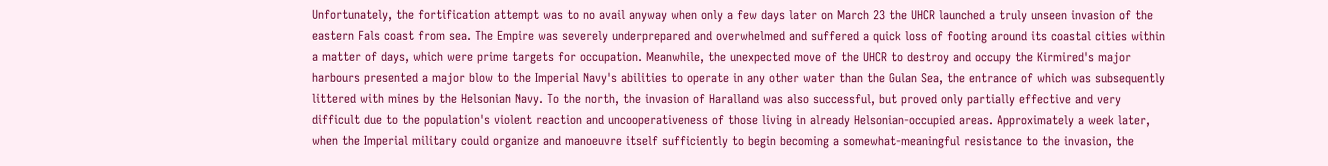Unfortunately, the fortification attempt was to no avail anyway when only a few days later on March 23 the UHCR launched a truly unseen invasion of the eastern Fals coast from sea. The Empire was severely underprepared and overwhelmed and suffered a quick loss of footing around its coastal cities within a matter of days, which were prime targets for occupation. Meanwhile, the unexpected move of the UHCR to destroy and occupy the Kirmired's major harbours presented a major blow to the Imperial Navy's abilities to operate in any other water than the Gulan Sea, the entrance of which was subsequently littered with mines by the Helsonian Navy. To the north, the invasion of Haralland was also successful, but proved only partially effective and very difficult due to the population's violent reaction and uncooperativeness of those living in already Helsonian-occupied areas. Approximately a week later, when the Imperial military could organize and manoeuvre itself sufficiently to begin becoming a somewhat-meaningful resistance to the invasion, the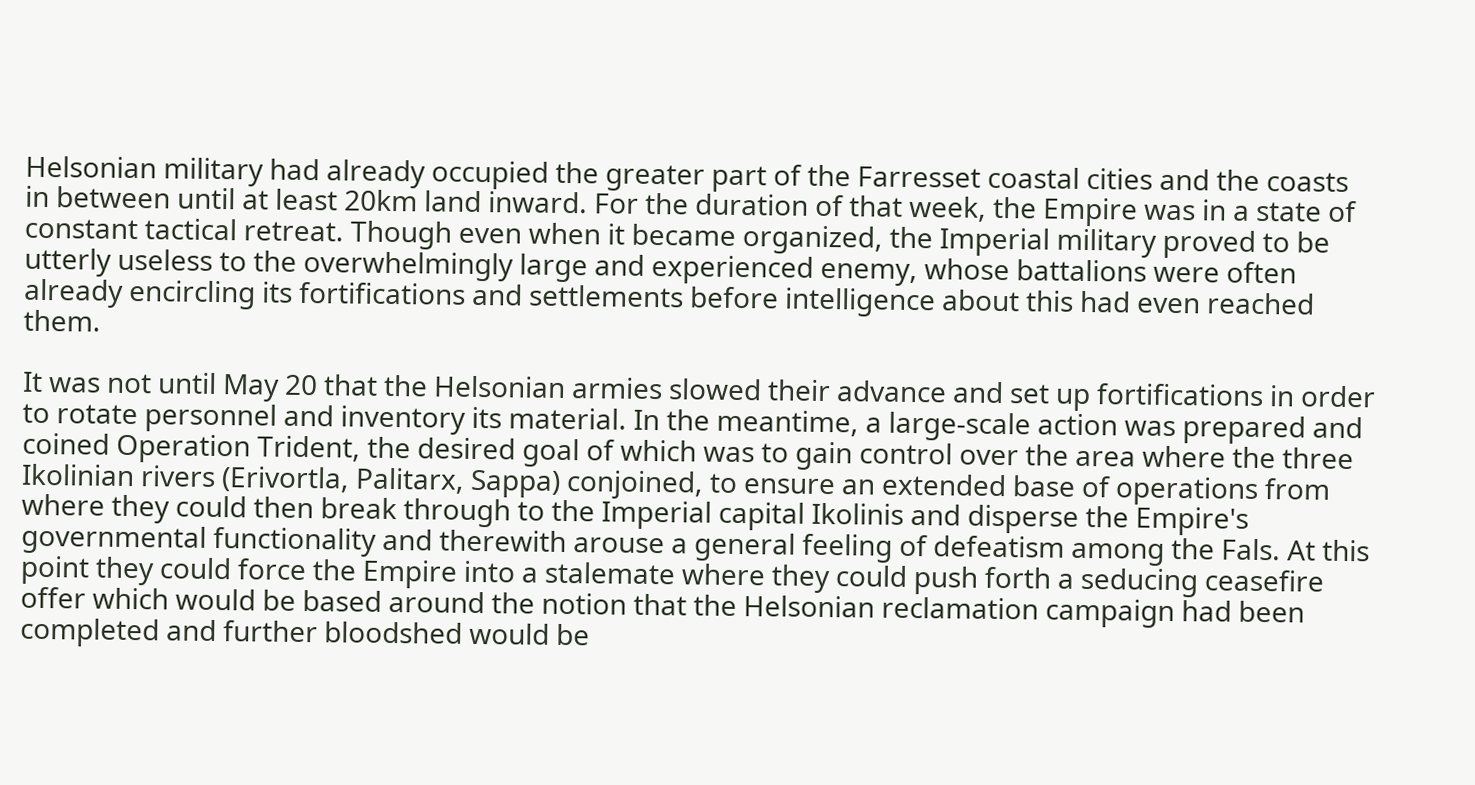Helsonian military had already occupied the greater part of the Farresset coastal cities and the coasts in between until at least 20km land inward. For the duration of that week, the Empire was in a state of constant tactical retreat. Though even when it became organized, the Imperial military proved to be utterly useless to the overwhelmingly large and experienced enemy, whose battalions were often already encircling its fortifications and settlements before intelligence about this had even reached them.

It was not until May 20 that the Helsonian armies slowed their advance and set up fortifications in order to rotate personnel and inventory its material. In the meantime, a large-scale action was prepared and coined Operation Trident, the desired goal of which was to gain control over the area where the three Ikolinian rivers (Erivortla, Palitarx, Sappa) conjoined, to ensure an extended base of operations from where they could then break through to the Imperial capital Ikolinis and disperse the Empire's governmental functionality and therewith arouse a general feeling of defeatism among the Fals. At this point they could force the Empire into a stalemate where they could push forth a seducing ceasefire offer which would be based around the notion that the Helsonian reclamation campaign had been completed and further bloodshed would be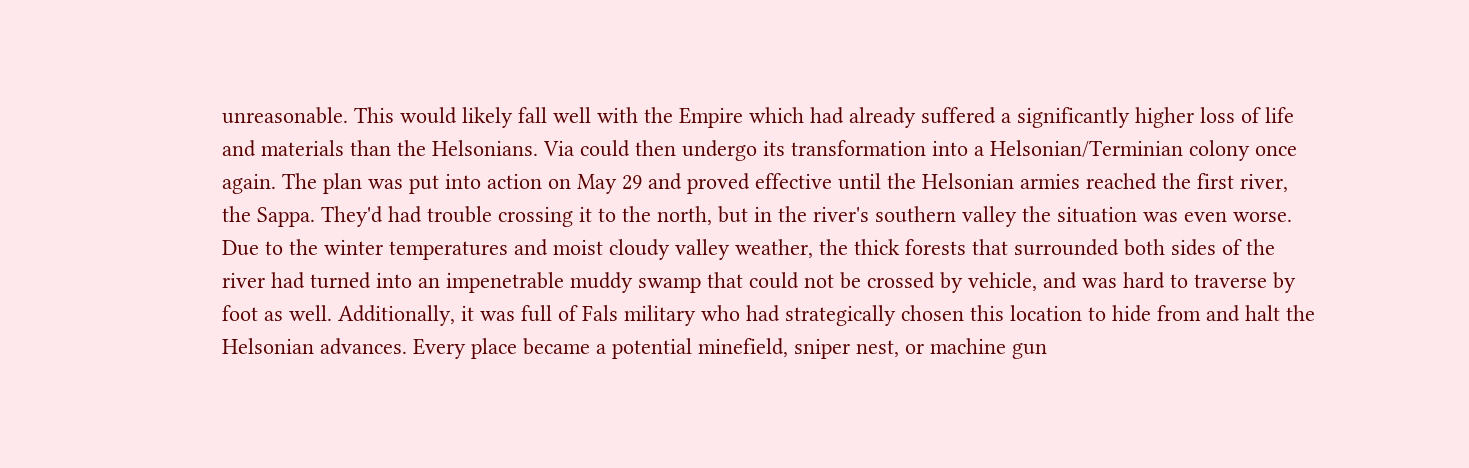unreasonable. This would likely fall well with the Empire which had already suffered a significantly higher loss of life and materials than the Helsonians. Via could then undergo its transformation into a Helsonian/Terminian colony once again. The plan was put into action on May 29 and proved effective until the Helsonian armies reached the first river, the Sappa. They'd had trouble crossing it to the north, but in the river's southern valley the situation was even worse. Due to the winter temperatures and moist cloudy valley weather, the thick forests that surrounded both sides of the river had turned into an impenetrable muddy swamp that could not be crossed by vehicle, and was hard to traverse by foot as well. Additionally, it was full of Fals military who had strategically chosen this location to hide from and halt the Helsonian advances. Every place became a potential minefield, sniper nest, or machine gun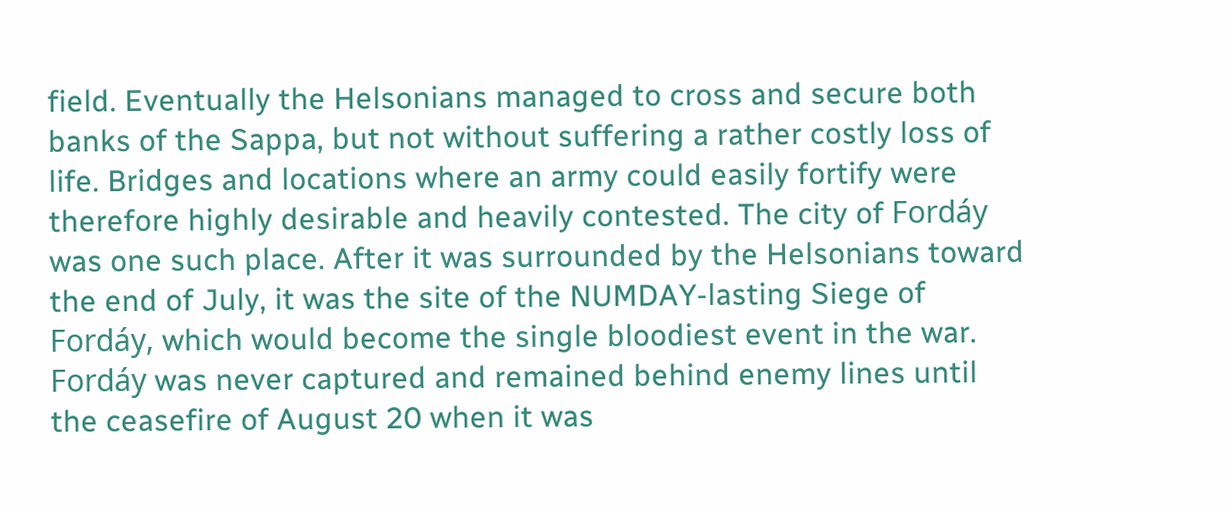field. Eventually the Helsonians managed to cross and secure both banks of the Sappa, but not without suffering a rather costly loss of life. Bridges and locations where an army could easily fortify were therefore highly desirable and heavily contested. The city of Fordáy was one such place. After it was surrounded by the Helsonians toward the end of July, it was the site of the NUMDAY-lasting Siege of Fordáy, which would become the single bloodiest event in the war. Fordáy was never captured and remained behind enemy lines until the ceasefire of August 20 when it was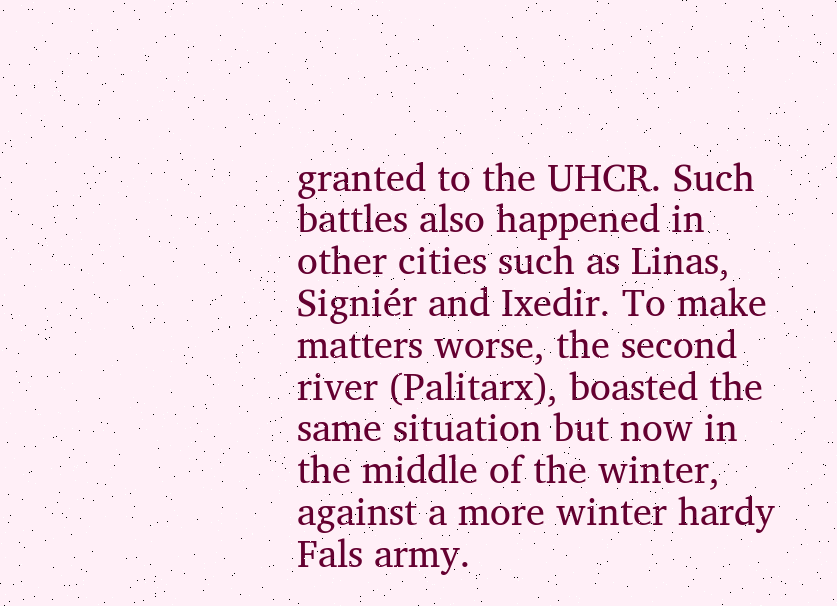granted to the UHCR. Such battles also happened in other cities such as Linas, Signiér and Ixedir. To make matters worse, the second river (Palitarx), boasted the same situation but now in the middle of the winter, against a more winter hardy Fals army.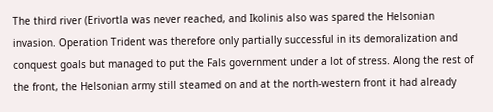The third river (Erivortla was never reached, and Ikolinis also was spared the Helsonian invasion. Operation Trident was therefore only partially successful in its demoralization and conquest goals but managed to put the Fals government under a lot of stress. Along the rest of the front, the Helsonian army still steamed on and at the north-western front it had already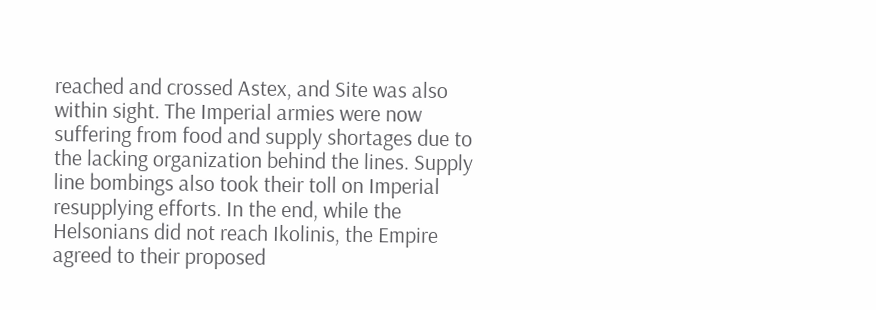reached and crossed Astex, and Site was also within sight. The Imperial armies were now suffering from food and supply shortages due to the lacking organization behind the lines. Supply line bombings also took their toll on Imperial resupplying efforts. In the end, while the Helsonians did not reach Ikolinis, the Empire agreed to their proposed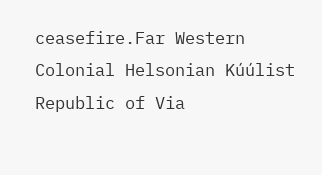ceasefire.Far Western Colonial Helsonian Kúúlist Republic of Via